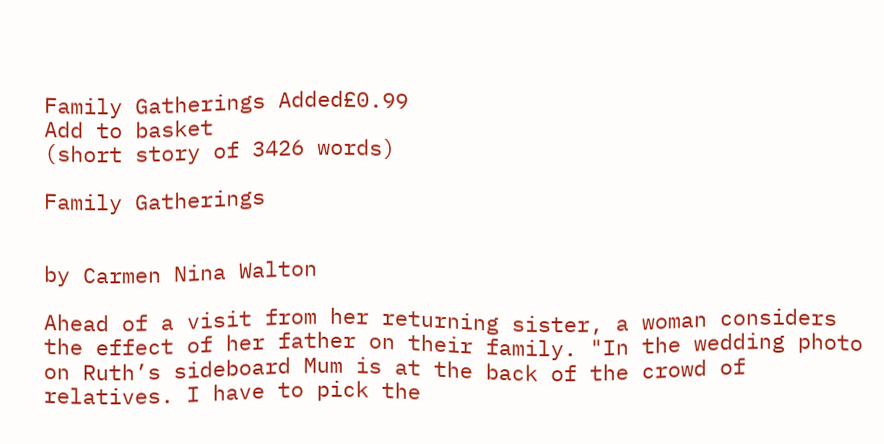Family Gatherings Added£0.99
Add to basket
(short story of 3426 words)

Family Gatherings


by Carmen Nina Walton

Ahead of a visit from her returning sister, a woman considers the effect of her father on their family. "In the wedding photo on Ruth’s sideboard Mum is at the back of the crowd of relatives. I have to pick the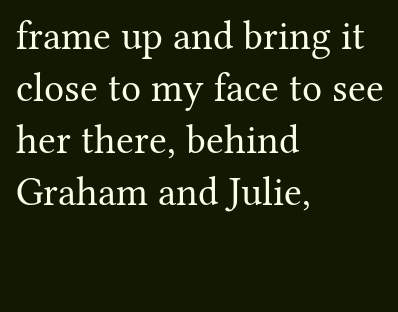frame up and bring it close to my face to see her there, behind Graham and Julie,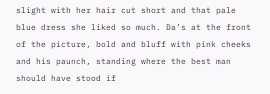slight with her hair cut short and that pale blue dress she liked so much. Da’s at the front of the picture, bold and bluff with pink cheeks and his paunch, standing where the best man should have stood if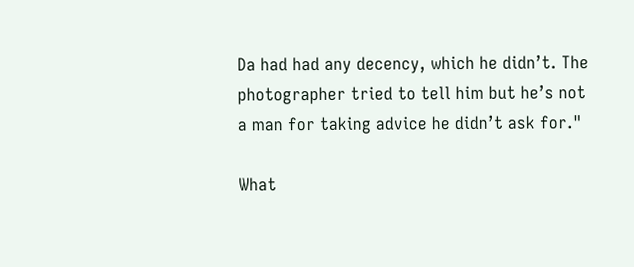Da had had any decency, which he didn’t. The photographer tried to tell him but he’s not a man for taking advice he didn’t ask for."

What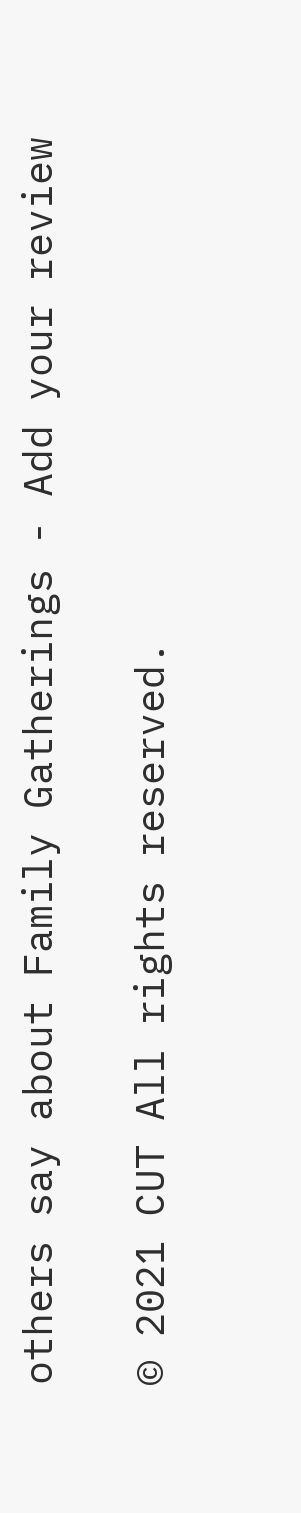others say about Family Gatherings - Add your review

© 2021 CUT All rights reserved.